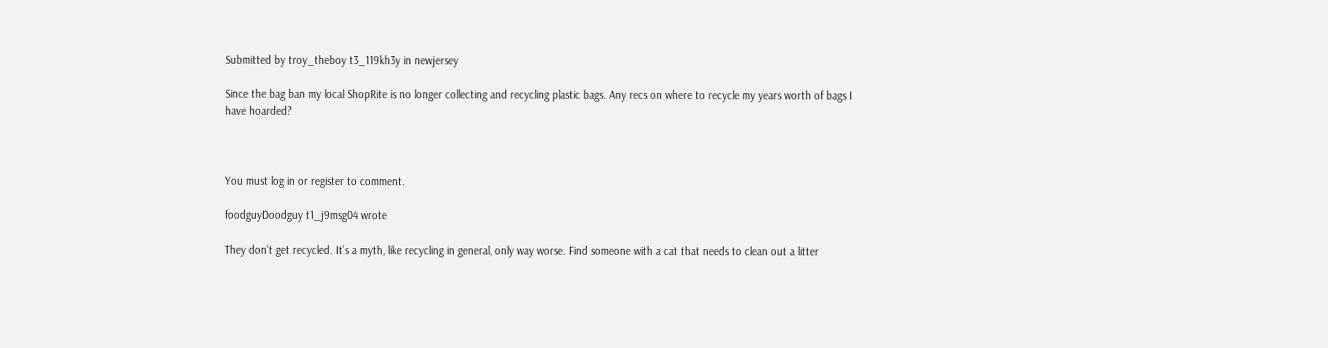Submitted by troy_theboy t3_119kh3y in newjersey

Since the bag ban my local ShopRite is no longer collecting and recycling plastic bags. Any recs on where to recycle my years worth of bags I have hoarded?



You must log in or register to comment.

foodguyDoodguy t1_j9msg04 wrote

They don’t get recycled. It’s a myth, like recycling in general, only way worse. Find someone with a cat that needs to clean out a litter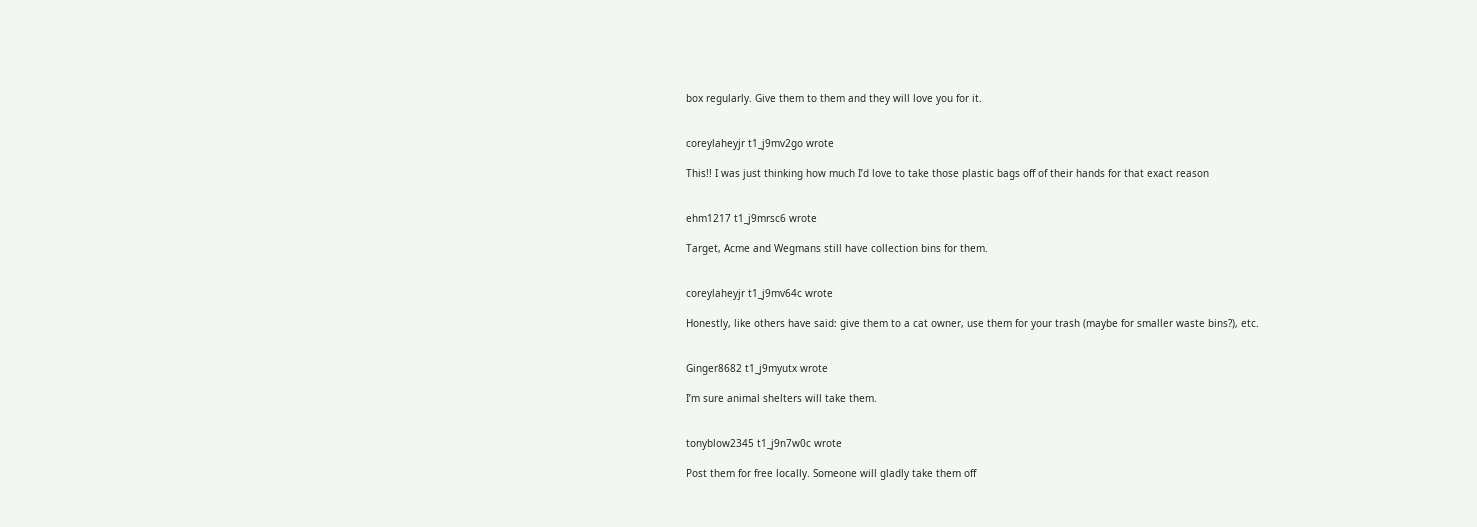box regularly. Give them to them and they will love you for it.


coreylaheyjr t1_j9mv2go wrote

This!! I was just thinking how much I’d love to take those plastic bags off of their hands for that exact reason


ehm1217 t1_j9mrsc6 wrote

Target, Acme and Wegmans still have collection bins for them.


coreylaheyjr t1_j9mv64c wrote

Honestly, like others have said: give them to a cat owner, use them for your trash (maybe for smaller waste bins?), etc.


Ginger8682 t1_j9myutx wrote

I’m sure animal shelters will take them.


tonyblow2345 t1_j9n7w0c wrote

Post them for free locally. Someone will gladly take them off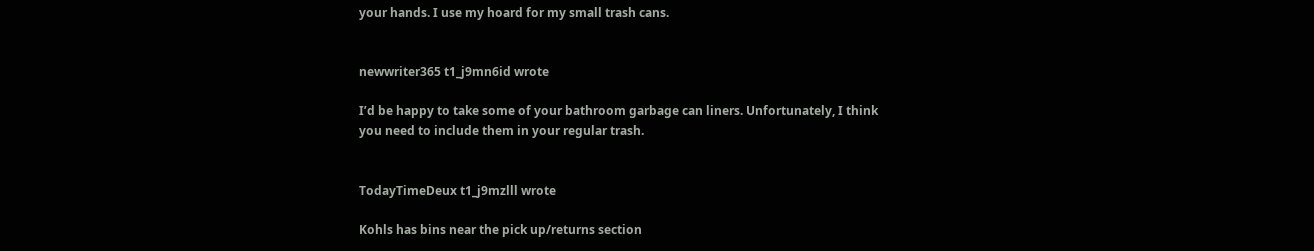your hands. I use my hoard for my small trash cans.


newwriter365 t1_j9mn6id wrote

I’d be happy to take some of your bathroom garbage can liners. Unfortunately, I think you need to include them in your regular trash.


TodayTimeDeux t1_j9mzlll wrote

Kohls has bins near the pick up/returns section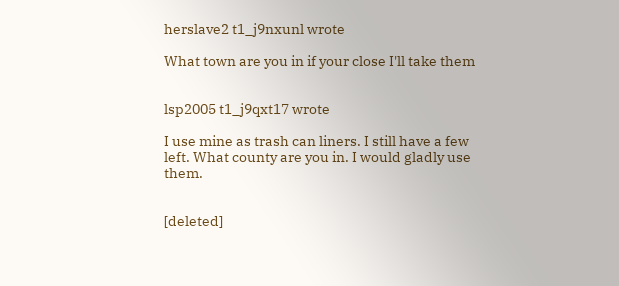herslave2 t1_j9nxunl wrote

What town are you in if your close I'll take them


lsp2005 t1_j9qxt17 wrote

I use mine as trash can liners. I still have a few left. What county are you in. I would gladly use them.


[deleted]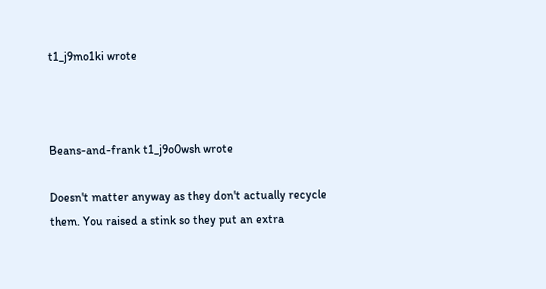t1_j9mo1ki wrote



Beans-and-frank t1_j9o0wsh wrote

Doesn't matter anyway as they don't actually recycle them. You raised a stink so they put an extra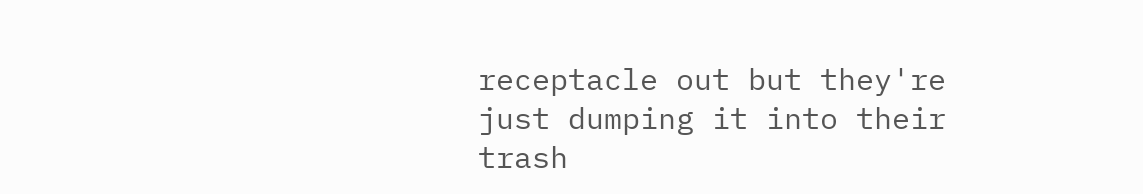receptacle out but they're just dumping it into their trash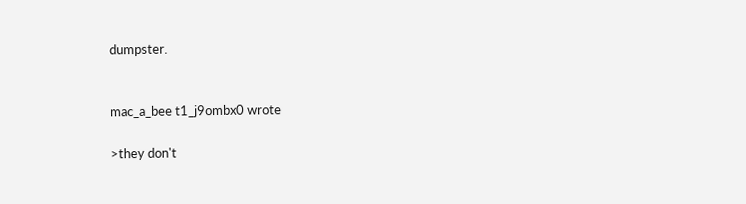dumpster.


mac_a_bee t1_j9ombx0 wrote

>they don't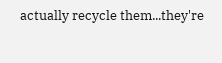actually recycle them...they're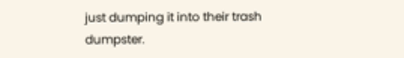just dumping it into their trash dumpster.